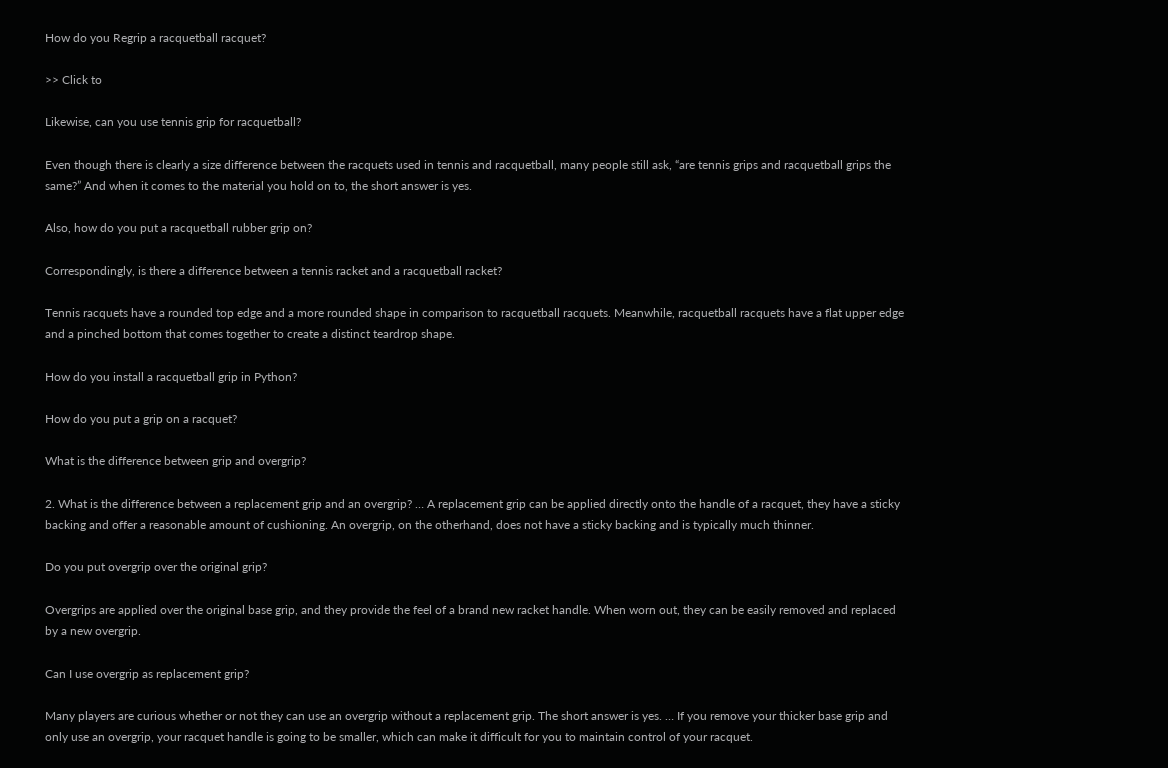How do you Regrip a racquetball racquet?

>> Click to

Likewise, can you use tennis grip for racquetball?

Even though there is clearly a size difference between the racquets used in tennis and racquetball, many people still ask, “are tennis grips and racquetball grips the same?” And when it comes to the material you hold on to, the short answer is yes.

Also, how do you put a racquetball rubber grip on?

Correspondingly, is there a difference between a tennis racket and a racquetball racket?

Tennis racquets have a rounded top edge and a more rounded shape in comparison to racquetball racquets. Meanwhile, racquetball racquets have a flat upper edge and a pinched bottom that comes together to create a distinct teardrop shape.

How do you install a racquetball grip in Python?

How do you put a grip on a racquet?

What is the difference between grip and overgrip?

2. What is the difference between a replacement grip and an overgrip? … A replacement grip can be applied directly onto the handle of a racquet, they have a sticky backing and offer a reasonable amount of cushioning. An overgrip, on the otherhand, does not have a sticky backing and is typically much thinner.

Do you put overgrip over the original grip?

Overgrips are applied over the original base grip, and they provide the feel of a brand new racket handle. When worn out, they can be easily removed and replaced by a new overgrip.

Can I use overgrip as replacement grip?

Many players are curious whether or not they can use an overgrip without a replacement grip. The short answer is yes. … If you remove your thicker base grip and only use an overgrip, your racquet handle is going to be smaller, which can make it difficult for you to maintain control of your racquet.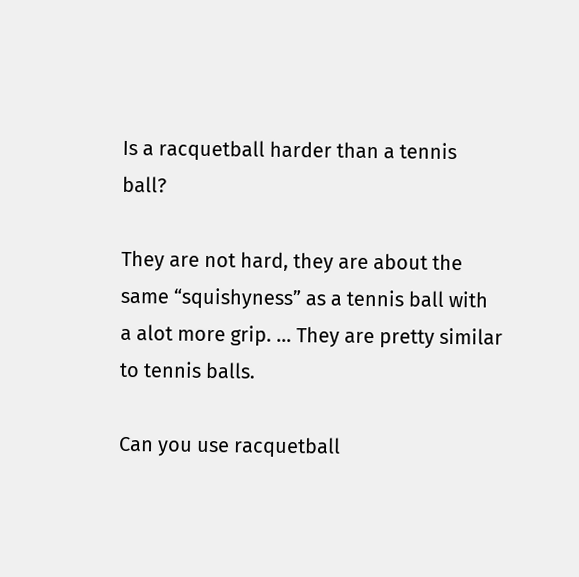Is a racquetball harder than a tennis ball?

They are not hard, they are about the same “squishyness” as a tennis ball with a alot more grip. … They are pretty similar to tennis balls.

Can you use racquetball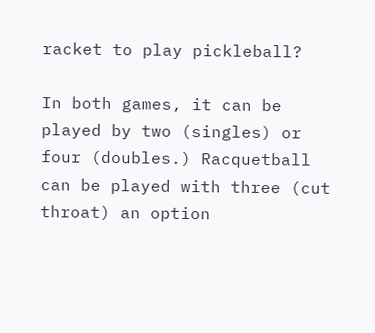racket to play pickleball?

In both games, it can be played by two (singles) or four (doubles.) Racquetball can be played with three (cut throat) an option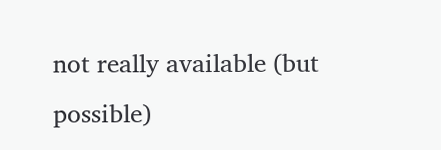not really available (but possible)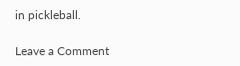in pickleball.

Leave a Comment